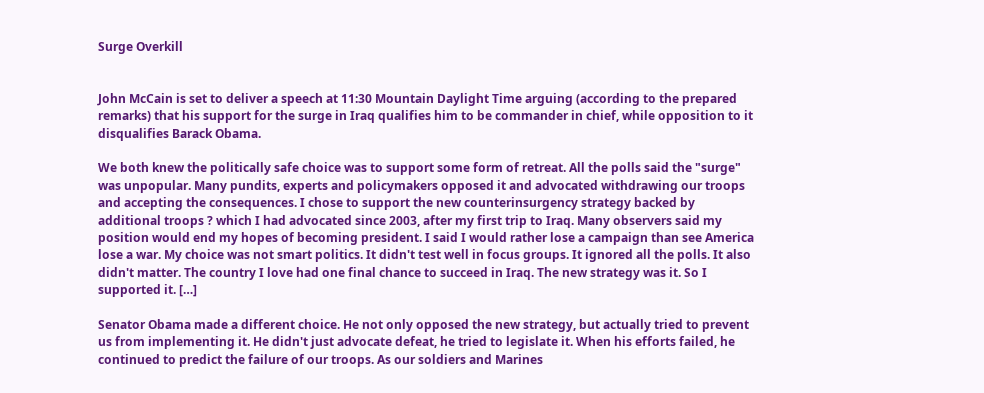Surge Overkill


John McCain is set to deliver a speech at 11:30 Mountain Daylight Time arguing (according to the prepared remarks) that his support for the surge in Iraq qualifies him to be commander in chief, while opposition to it disqualifies Barack Obama.

We both knew the politically safe choice was to support some form of retreat. All the polls said the "surge" was unpopular. Many pundits, experts and policymakers opposed it and advocated withdrawing our troops and accepting the consequences. I chose to support the new counterinsurgency strategy backed by additional troops ? which I had advocated since 2003, after my first trip to Iraq. Many observers said my position would end my hopes of becoming president. I said I would rather lose a campaign than see America lose a war. My choice was not smart politics. It didn't test well in focus groups. It ignored all the polls. It also didn't matter. The country I love had one final chance to succeed in Iraq. The new strategy was it. So I supported it. […]

Senator Obama made a different choice. He not only opposed the new strategy, but actually tried to prevent us from implementing it. He didn't just advocate defeat, he tried to legislate it. When his efforts failed, he continued to predict the failure of our troops. As our soldiers and Marines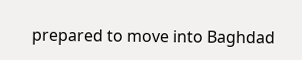prepared to move into Baghdad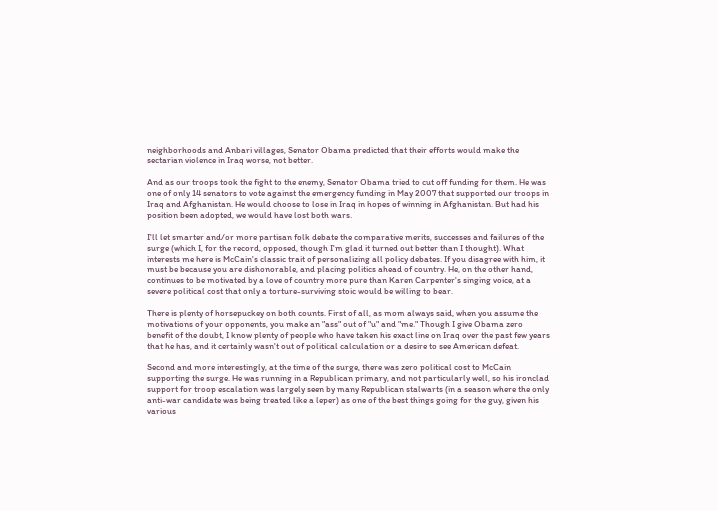neighborhoods and Anbari villages, Senator Obama predicted that their efforts would make the sectarian violence in Iraq worse, not better.

And as our troops took the fight to the enemy, Senator Obama tried to cut off funding for them. He was one of only 14 senators to vote against the emergency funding in May 2007 that supported our troops in Iraq and Afghanistan. He would choose to lose in Iraq in hopes of winning in Afghanistan. But had his position been adopted, we would have lost both wars.

I'll let smarter and/or more partisan folk debate the comparative merits, successes and failures of the surge (which I, for the record, opposed, though I'm glad it turned out better than I thought). What interests me here is McCain's classic trait of personalizing all policy debates. If you disagree with him, it must be because you are dishonorable, and placing politics ahead of country. He, on the other hand, continues to be motivated by a love of country more pure than Karen Carpenter's singing voice, at a severe political cost that only a torture-surviving stoic would be willing to bear.

There is plenty of horsepuckey on both counts. First of all, as mom always said, when you assume the motivations of your opponents, you make an "ass" out of "u" and "me." Though I give Obama zero benefit of the doubt, I know plenty of people who have taken his exact line on Iraq over the past few years that he has, and it certainly wasn't out of political calculation or a desire to see American defeat.

Second and more interestingly, at the time of the surge, there was zero political cost to McCain supporting the surge. He was running in a Republican primary, and not particularly well, so his ironclad support for troop escalation was largely seen by many Republican stalwarts (in a season where the only anti-war candidate was being treated like a leper) as one of the best things going for the guy, given his various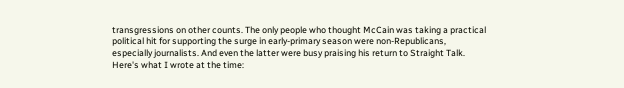transgressions on other counts. The only people who thought McCain was taking a practical political hit for supporting the surge in early-primary season were non-Republicans, especially journalists. And even the latter were busy praising his return to Straight Talk. Here's what I wrote at the time: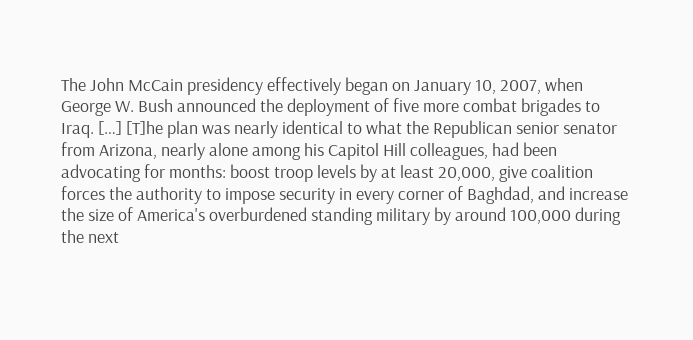The John McCain presidency effectively began on January 10, 2007, when George W. Bush announced the deployment of five more combat brigades to Iraq. […] [T]he plan was nearly identical to what the Republican senior senator from Arizona, nearly alone among his Capitol Hill colleagues, had been advocating for months: boost troop levels by at least 20,000, give coalition forces the authority to impose security in every corner of Baghdad, and increase the size of America's overburdened standing military by around 100,000 during the next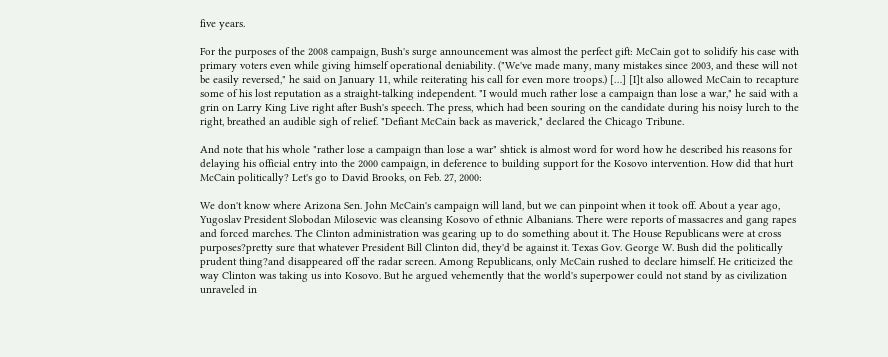five years.

For the purposes of the 2008 campaign, Bush's surge announcement was almost the perfect gift: McCain got to solidify his case with primary voters even while giving himself operational deniability. ("We've made many, many mistakes since 2003, and these will not be easily reversed," he said on January 11, while reiterating his call for even more troops.) […] [I]t also allowed McCain to recapture some of his lost reputation as a straight-talking independent. "I would much rather lose a campaign than lose a war," he said with a grin on Larry King Live right after Bush's speech. The press, which had been souring on the candidate during his noisy lurch to the right, breathed an audible sigh of relief. "Defiant McCain back as maverick," declared the Chicago Tribune.

And note that his whole "rather lose a campaign than lose a war" shtick is almost word for word how he described his reasons for delaying his official entry into the 2000 campaign, in deference to building support for the Kosovo intervention. How did that hurt McCain politically? Let's go to David Brooks, on Feb. 27, 2000:

We don't know where Arizona Sen. John McCain's campaign will land, but we can pinpoint when it took off. About a year ago, Yugoslav President Slobodan Milosevic was cleansing Kosovo of ethnic Albanians. There were reports of massacres and gang rapes and forced marches. The Clinton administration was gearing up to do something about it. The House Republicans were at cross purposes?pretty sure that whatever President Bill Clinton did, they'd be against it. Texas Gov. George W. Bush did the politically prudent thing?and disappeared off the radar screen. Among Republicans, only McCain rushed to declare himself. He criticized the way Clinton was taking us into Kosovo. But he argued vehemently that the world's superpower could not stand by as civilization unraveled in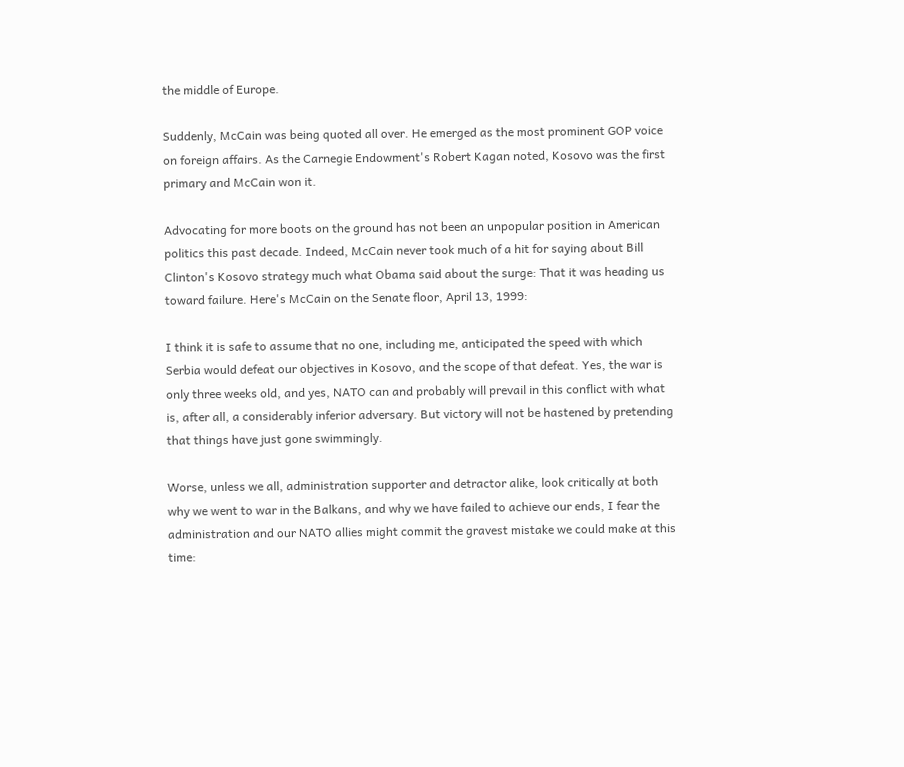the middle of Europe.

Suddenly, McCain was being quoted all over. He emerged as the most prominent GOP voice on foreign affairs. As the Carnegie Endowment's Robert Kagan noted, Kosovo was the first primary and McCain won it.

Advocating for more boots on the ground has not been an unpopular position in American politics this past decade. Indeed, McCain never took much of a hit for saying about Bill Clinton's Kosovo strategy much what Obama said about the surge: That it was heading us toward failure. Here's McCain on the Senate floor, April 13, 1999:

I think it is safe to assume that no one, including me, anticipated the speed with which Serbia would defeat our objectives in Kosovo, and the scope of that defeat. Yes, the war is only three weeks old, and yes, NATO can and probably will prevail in this conflict with what is, after all, a considerably inferior adversary. But victory will not be hastened by pretending that things have just gone swimmingly.

Worse, unless we all, administration supporter and detractor alike, look critically at both why we went to war in the Balkans, and why we have failed to achieve our ends, I fear the administration and our NATO allies might commit the gravest mistake we could make at this time: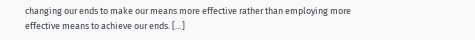changing our ends to make our means more effective rather than employing more effective means to achieve our ends. […]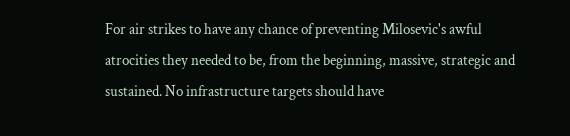For air strikes to have any chance of preventing Milosevic's awful atrocities they needed to be, from the beginning, massive, strategic and sustained. No infrastructure targets should have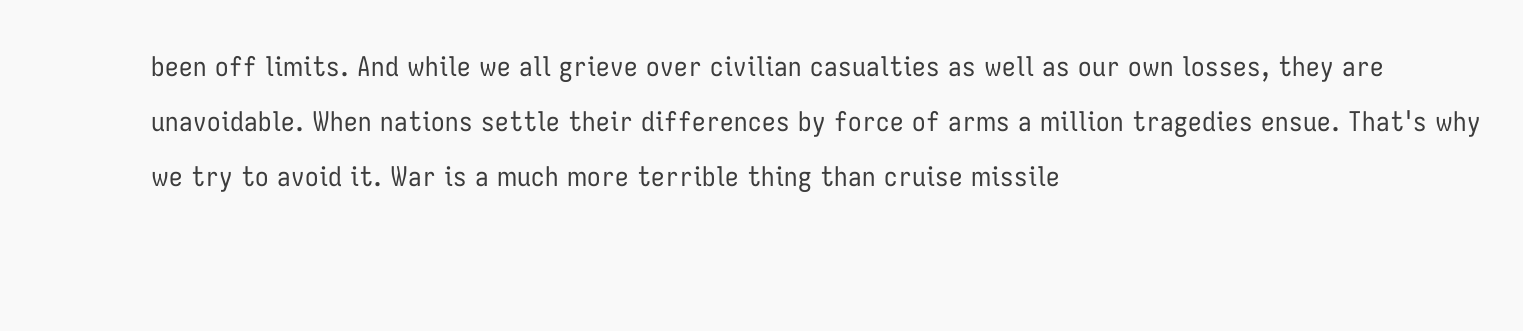been off limits. And while we all grieve over civilian casualties as well as our own losses, they are unavoidable. When nations settle their differences by force of arms a million tragedies ensue. That's why we try to avoid it. War is a much more terrible thing than cruise missile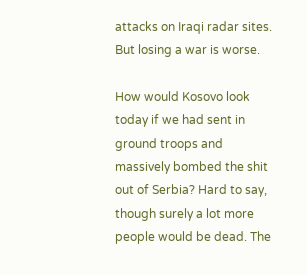attacks on Iraqi radar sites. But losing a war is worse.

How would Kosovo look today if we had sent in ground troops and massively bombed the shit out of Serbia? Hard to say, though surely a lot more people would be dead. The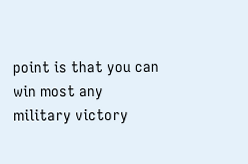point is that you can win most any military victory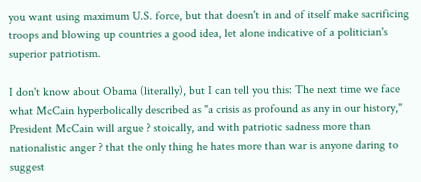you want using maximum U.S. force, but that doesn't in and of itself make sacrificing troops and blowing up countries a good idea, let alone indicative of a politician's superior patriotism.

I don't know about Obama (literally), but I can tell you this: The next time we face what McCain hyperbolically described as "a crisis as profound as any in our history," President McCain will argue ? stoically, and with patriotic sadness more than nationalistic anger ? that the only thing he hates more than war is anyone daring to suggest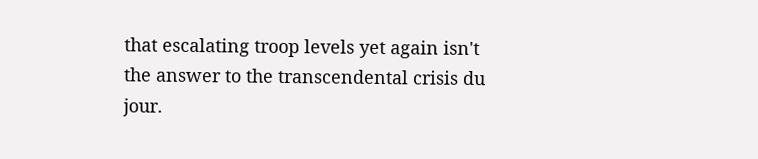that escalating troop levels yet again isn't the answer to the transcendental crisis du jour.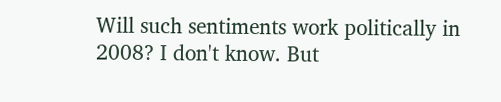Will such sentiments work politically in 2008? I don't know. But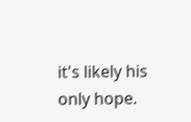it's likely his only hope.